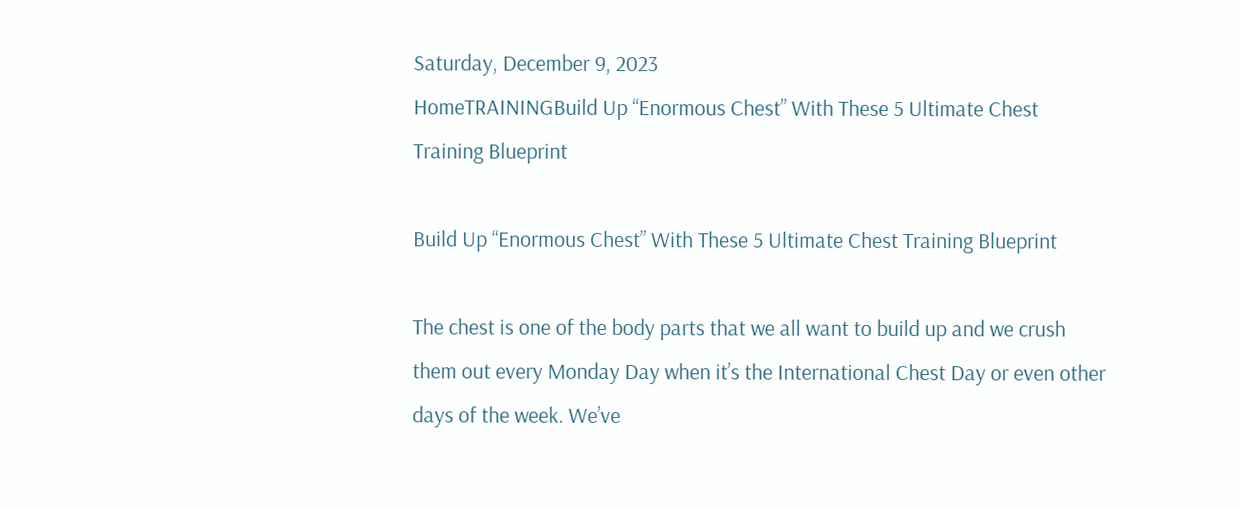Saturday, December 9, 2023
HomeTRAININGBuild Up “Enormous Chest” With These 5 Ultimate Chest Training Blueprint

Build Up “Enormous Chest” With These 5 Ultimate Chest Training Blueprint

The chest is one of the body parts that we all want to build up and we crush them out every Monday Day when it’s the International Chest Day or even other days of the week. We’ve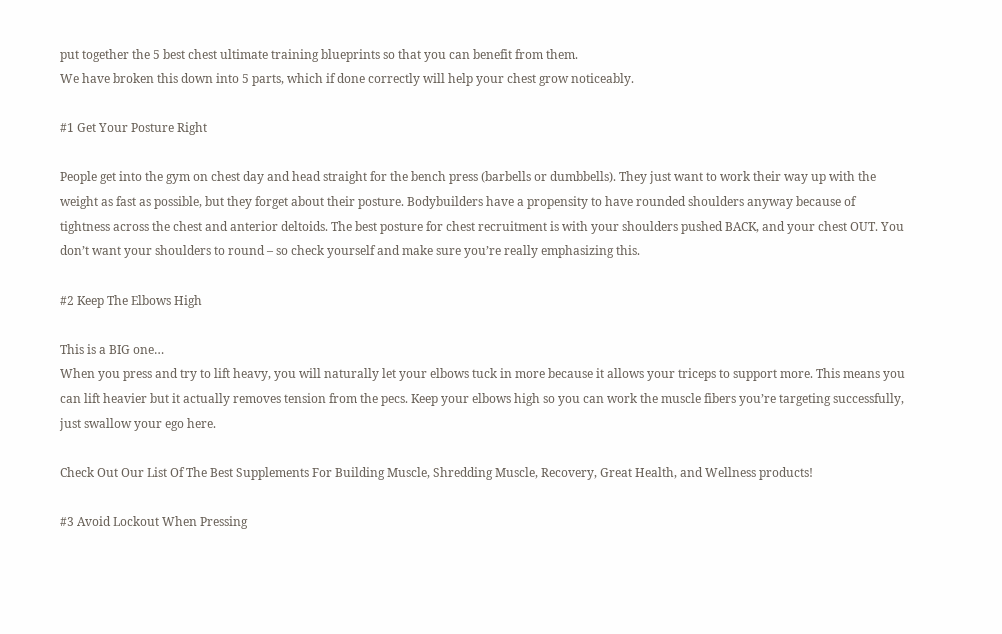put together the 5 best chest ultimate training blueprints so that you can benefit from them.
We have broken this down into 5 parts, which if done correctly will help your chest grow noticeably.

#1 Get Your Posture Right

People get into the gym on chest day and head straight for the bench press (barbells or dumbbells). They just want to work their way up with the weight as fast as possible, but they forget about their posture. Bodybuilders have a propensity to have rounded shoulders anyway because of tightness across the chest and anterior deltoids. The best posture for chest recruitment is with your shoulders pushed BACK, and your chest OUT. You don’t want your shoulders to round – so check yourself and make sure you’re really emphasizing this.

#2 Keep The Elbows High

This is a BIG one…
When you press and try to lift heavy, you will naturally let your elbows tuck in more because it allows your triceps to support more. This means you can lift heavier but it actually removes tension from the pecs. Keep your elbows high so you can work the muscle fibers you’re targeting successfully, just swallow your ego here.

Check Out Our List Of The Best Supplements For Building Muscle, Shredding Muscle, Recovery, Great Health, and Wellness products!

#3 Avoid Lockout When Pressing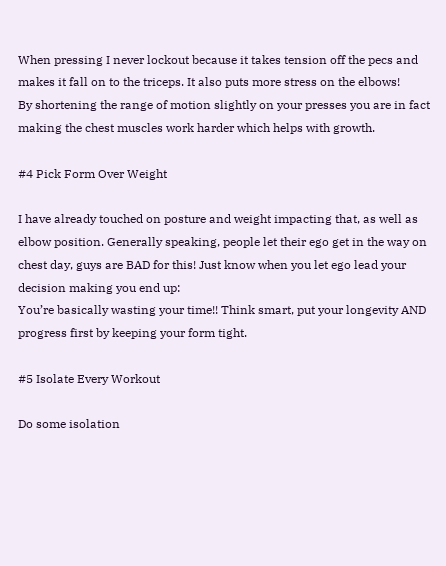When pressing I never lockout because it takes tension off the pecs and makes it fall on to the triceps. It also puts more stress on the elbows!
By shortening the range of motion slightly on your presses you are in fact making the chest muscles work harder which helps with growth.

#4 Pick Form Over Weight

I have already touched on posture and weight impacting that, as well as elbow position. Generally speaking, people let their ego get in the way on chest day, guys are BAD for this! Just know when you let ego lead your decision making you end up:
You’re basically wasting your time!! Think smart, put your longevity AND progress first by keeping your form tight.

#5 Isolate Every Workout

Do some isolation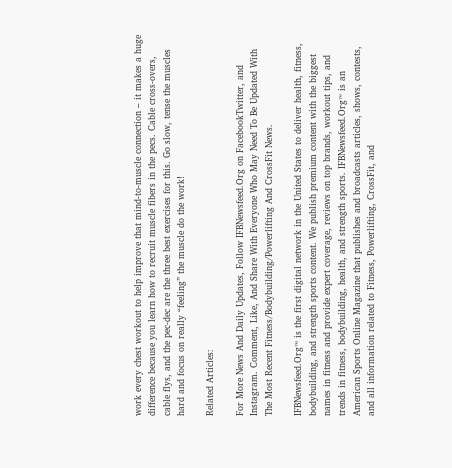work every chest workout to help improve that mind-to-muscle connection – it makes a huge difference because you learn how to recruit muscle fibers in the pecs. Cable cross-overs, cable flys, and the pec-dec are the three best exercises for this. Go slow, tense the muscles hard and focus on really “feeling” the muscle do the work!

Related Articles:

For More News And Daily Updates, Follow IFBNewsfeed.Org on FacebookTwitter, and Instagram. Comment, Like, And Share With Everyone Who May Need To Be Updated With The Most Recent Fitness/Bodybuilding/Powerlifting And CrossFit News.

IFBNewsfeed.Org™ is the first digital network in the United States to deliver health, fitness, bodybuilding, and strength sports content. We publish premium content with the biggest names in fitness and provide expert coverage, reviews on top brands, workout tips, and trends in fitness, bodybuilding, health, and strength sports. IFBNewsfeed.Org™ is an American Sports Online Magazine that publishes and broadcasts articles, shows, contests, and all information related to Fitness, Powerlifting, CrossFit, and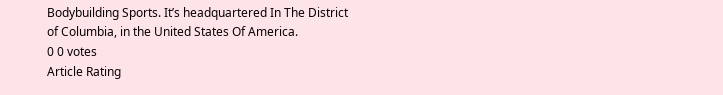Bodybuilding Sports. It’s headquartered In The District of Columbia, in the United States Of America.
0 0 votes
Article Rating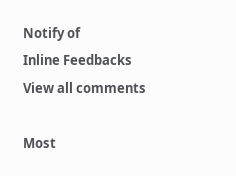Notify of
Inline Feedbacks
View all comments

Most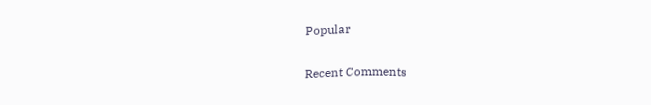Popular

Recent Comments